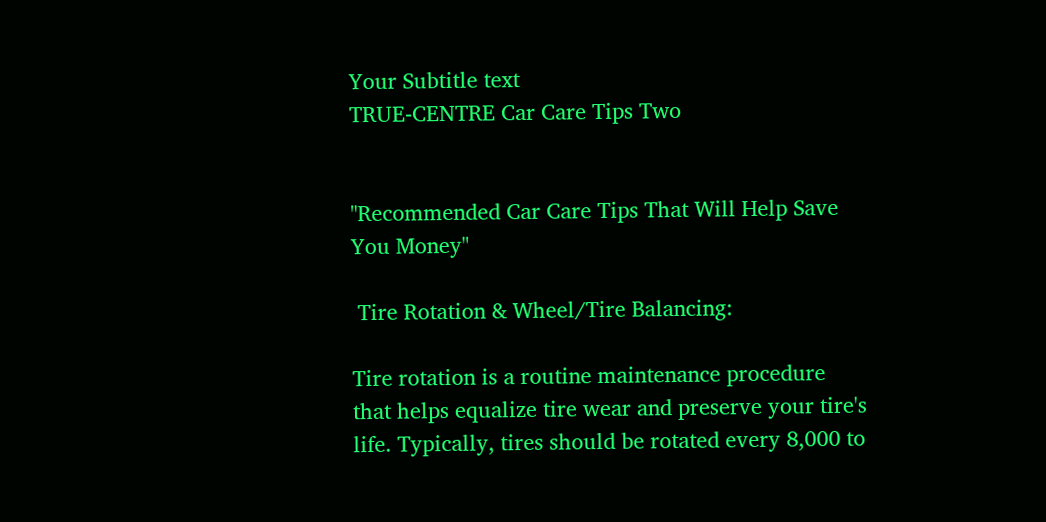Your Subtitle text
TRUE-CENTRE Car Care Tips Two


"Recommended Car Care Tips That Will Help Save You Money"

 Tire Rotation & Wheel/Tire Balancing:

Tire rotation is a routine maintenance procedure that helps equalize tire wear and preserve your tire's life. Typically, tires should be rotated every 8,000 to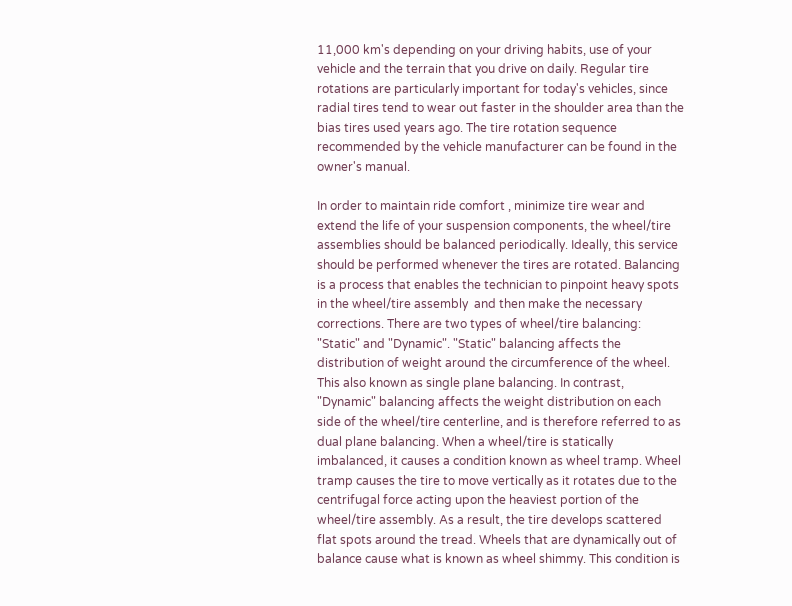11,000 km's depending on your driving habits, use of your vehicle and the terrain that you drive on daily. Regular tire rotations are particularly important for today's vehicles, since radial tires tend to wear out faster in the shoulder area than the bias tires used years ago. The tire rotation sequence recommended by the vehicle manufacturer can be found in the owner's manual.

In order to maintain ride comfort , minimize tire wear and extend the life of your suspension components, the wheel/tire assemblies should be balanced periodically. Ideally, this service should be performed whenever the tires are rotated. Balancing is a process that enables the technician to pinpoint heavy spots in the wheel/tire assembly  and then make the necessary corrections. There are two types of wheel/tire balancing: "Static" and "Dynamic". "Static" balancing affects the distribution of weight around the circumference of the wheel. This also known as single plane balancing. In contrast, "Dynamic" balancing affects the weight distribution on each side of the wheel/tire centerline, and is therefore referred to as dual plane balancing. When a wheel/tire is statically imbalanced, it causes a condition known as wheel tramp. Wheel tramp causes the tire to move vertically as it rotates due to the centrifugal force acting upon the heaviest portion of the wheel/tire assembly. As a result, the tire develops scattered flat spots around the tread. Wheels that are dynamically out of balance cause what is known as wheel shimmy. This condition is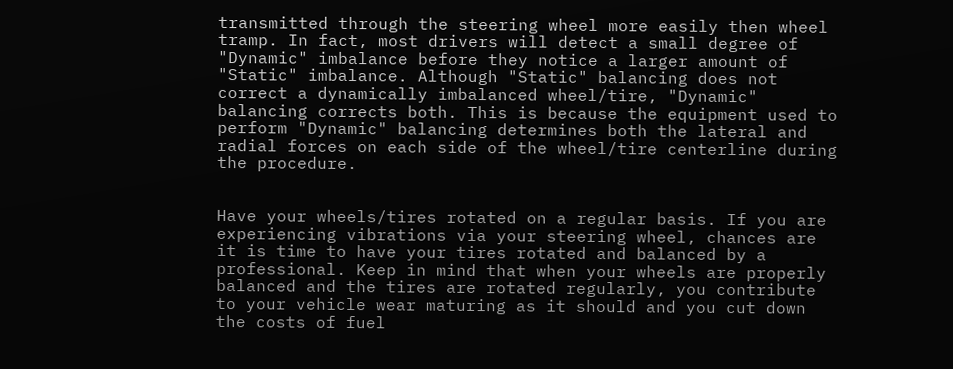transmitted through the steering wheel more easily then wheel tramp. In fact, most drivers will detect a small degree of "Dynamic" imbalance before they notice a larger amount of "Static" imbalance. Although "Static" balancing does not correct a dynamically imbalanced wheel/tire, "Dynamic" balancing corrects both. This is because the equipment used to perform "Dynamic" balancing determines both the lateral and radial forces on each side of the wheel/tire centerline during the procedure.


Have your wheels/tires rotated on a regular basis. If you are experiencing vibrations via your steering wheel, chances are it is time to have your tires rotated and balanced by a professional. Keep in mind that when your wheels are properly balanced and the tires are rotated regularly, you contribute to your vehicle wear maturing as it should and you cut down the costs of fuel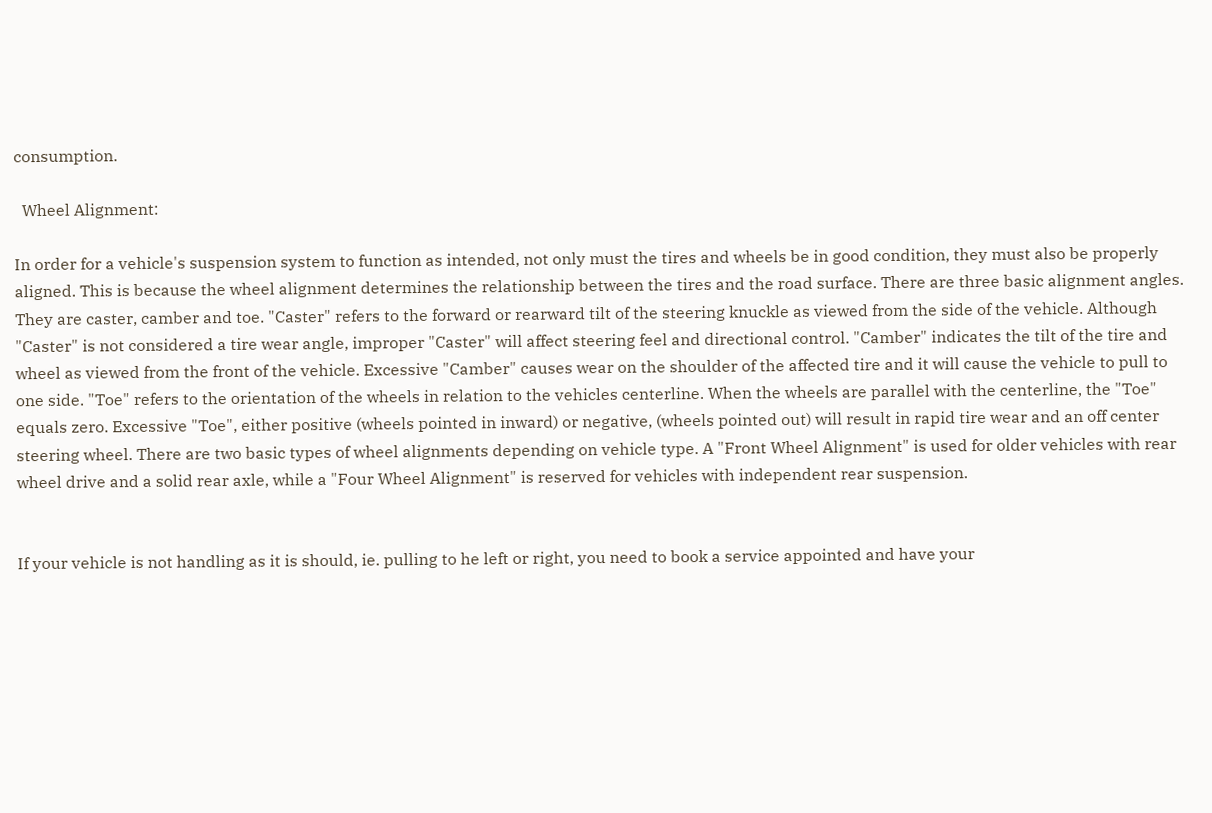consumption.

  Wheel Alignment:

In order for a vehicle's suspension system to function as intended, not only must the tires and wheels be in good condition, they must also be properly aligned. This is because the wheel alignment determines the relationship between the tires and the road surface. There are three basic alignment angles. They are caster, camber and toe. "Caster" refers to the forward or rearward tilt of the steering knuckle as viewed from the side of the vehicle. Although "Caster" is not considered a tire wear angle, improper "Caster" will affect steering feel and directional control. "Camber" indicates the tilt of the tire and wheel as viewed from the front of the vehicle. Excessive "Camber" causes wear on the shoulder of the affected tire and it will cause the vehicle to pull to one side. "Toe" refers to the orientation of the wheels in relation to the vehicles centerline. When the wheels are parallel with the centerline, the "Toe" equals zero. Excessive "Toe", either positive (wheels pointed in inward) or negative, (wheels pointed out) will result in rapid tire wear and an off center steering wheel. There are two basic types of wheel alignments depending on vehicle type. A "Front Wheel Alignment" is used for older vehicles with rear wheel drive and a solid rear axle, while a "Four Wheel Alignment" is reserved for vehicles with independent rear suspension.


If your vehicle is not handling as it is should, ie. pulling to he left or right, you need to book a service appointed and have your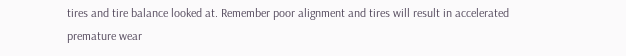tires and tire balance looked at. Remember poor alignment and tires will result in accelerated premature wear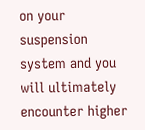on your suspension system and you will ultimately encounter higher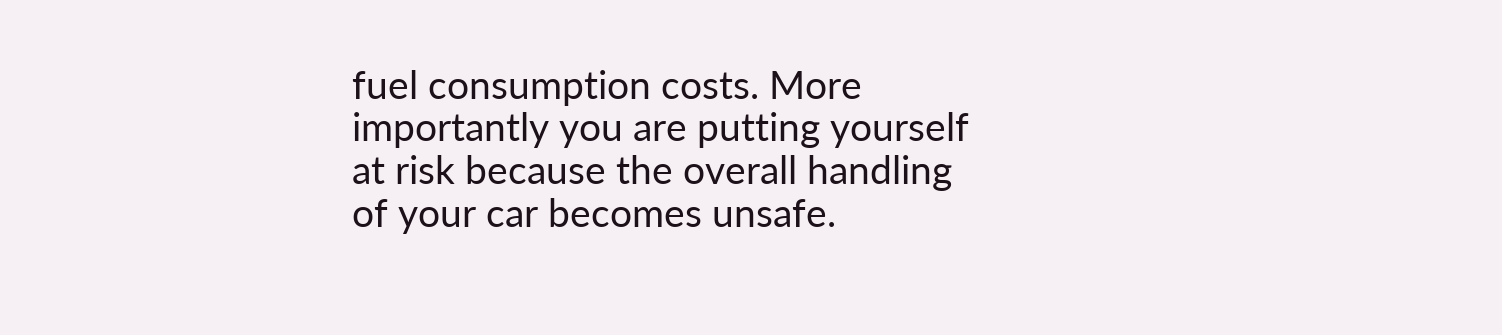fuel consumption costs. More importantly you are putting yourself at risk because the overall handling of your car becomes unsafe.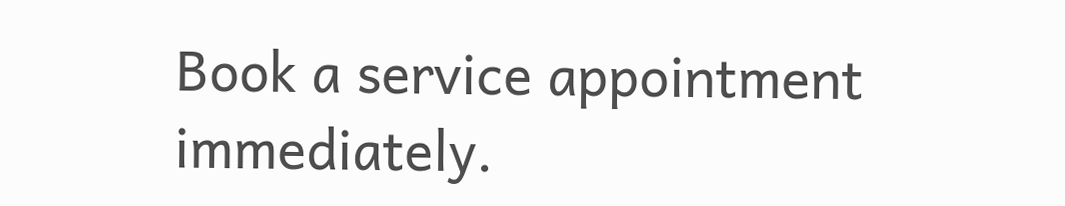Book a service appointment immediately.